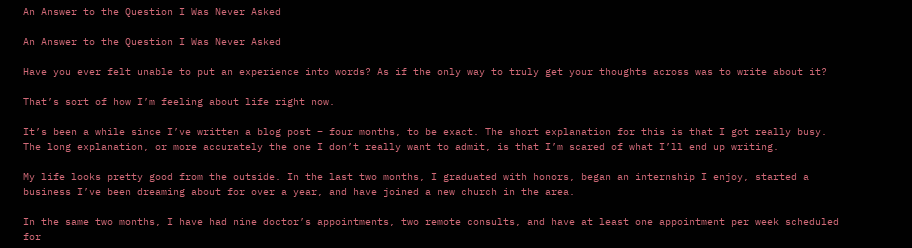An Answer to the Question I Was Never Asked

An Answer to the Question I Was Never Asked

Have you ever felt unable to put an experience into words? As if the only way to truly get your thoughts across was to write about it?

That’s sort of how I’m feeling about life right now.

It’s been a while since I’ve written a blog post – four months, to be exact. The short explanation for this is that I got really busy. The long explanation, or more accurately the one I don’t really want to admit, is that I’m scared of what I’ll end up writing.

My life looks pretty good from the outside. In the last two months, I graduated with honors, began an internship I enjoy, started a business I’ve been dreaming about for over a year, and have joined a new church in the area.

In the same two months, I have had nine doctor’s appointments, two remote consults, and have at least one appointment per week scheduled for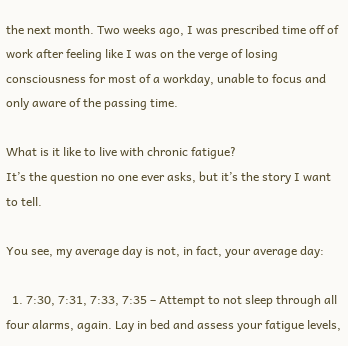the next month. Two weeks ago, I was prescribed time off of work after feeling like I was on the verge of losing consciousness for most of a workday, unable to focus and only aware of the passing time.

What is it like to live with chronic fatigue?
It’s the question no one ever asks, but it’s the story I want to tell.

You see, my average day is not, in fact, your average day:

  1. 7:30, 7:31, 7:33, 7:35 – Attempt to not sleep through all four alarms, again. Lay in bed and assess your fatigue levels,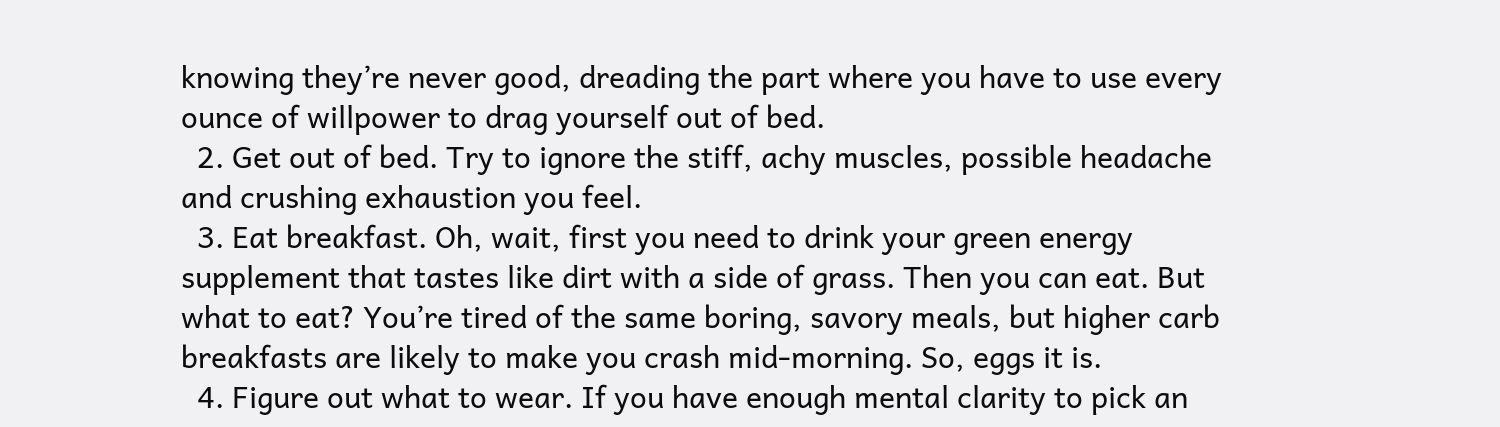knowing they’re never good, dreading the part where you have to use every ounce of willpower to drag yourself out of bed.
  2. Get out of bed. Try to ignore the stiff, achy muscles, possible headache and crushing exhaustion you feel.
  3. Eat breakfast. Oh, wait, first you need to drink your green energy supplement that tastes like dirt with a side of grass. Then you can eat. But what to eat? You’re tired of the same boring, savory meals, but higher carb breakfasts are likely to make you crash mid-morning. So, eggs it is.
  4. Figure out what to wear. If you have enough mental clarity to pick an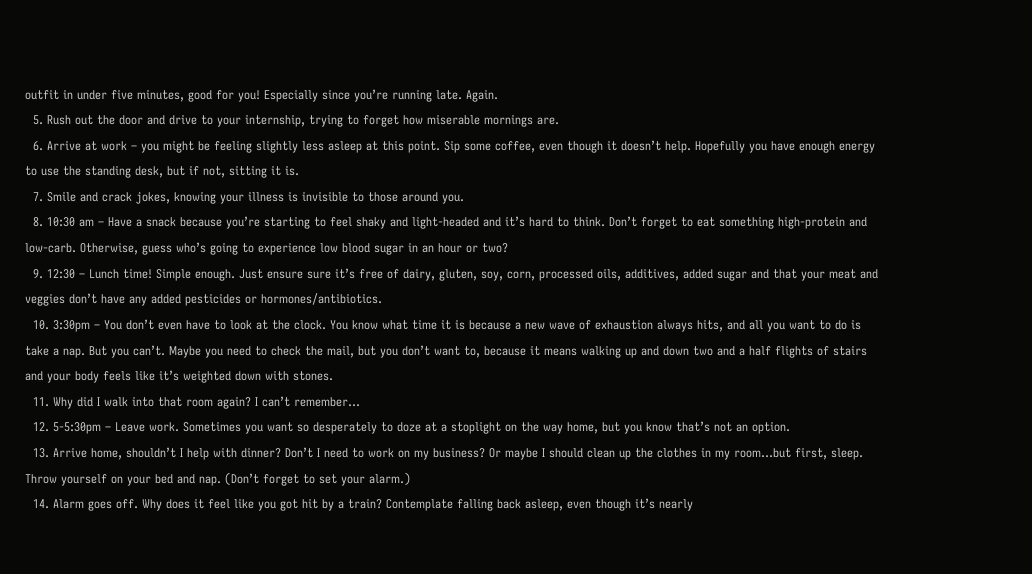outfit in under five minutes, good for you! Especially since you’re running late. Again.
  5. Rush out the door and drive to your internship, trying to forget how miserable mornings are.
  6. Arrive at work – you might be feeling slightly less asleep at this point. Sip some coffee, even though it doesn’t help. Hopefully you have enough energy to use the standing desk, but if not, sitting it is.
  7. Smile and crack jokes, knowing your illness is invisible to those around you.
  8. 10:30 am – Have a snack because you’re starting to feel shaky and light-headed and it’s hard to think. Don’t forget to eat something high-protein and low-carb. Otherwise, guess who’s going to experience low blood sugar in an hour or two?
  9. 12:30 – Lunch time! Simple enough. Just ensure sure it’s free of dairy, gluten, soy, corn, processed oils, additives, added sugar and that your meat and veggies don’t have any added pesticides or hormones/antibiotics.
  10. 3:30pm – You don’t even have to look at the clock. You know what time it is because a new wave of exhaustion always hits, and all you want to do is take a nap. But you can’t. Maybe you need to check the mail, but you don’t want to, because it means walking up and down two and a half flights of stairs and your body feels like it’s weighted down with stones.
  11. Why did I walk into that room again? I can’t remember…
  12. 5-5:30pm – Leave work. Sometimes you want so desperately to doze at a stoplight on the way home, but you know that’s not an option.
  13. Arrive home, shouldn’t I help with dinner? Don’t I need to work on my business? Or maybe I should clean up the clothes in my room…but first, sleep. Throw yourself on your bed and nap. (Don’t forget to set your alarm.)
  14. Alarm goes off. Why does it feel like you got hit by a train? Contemplate falling back asleep, even though it’s nearly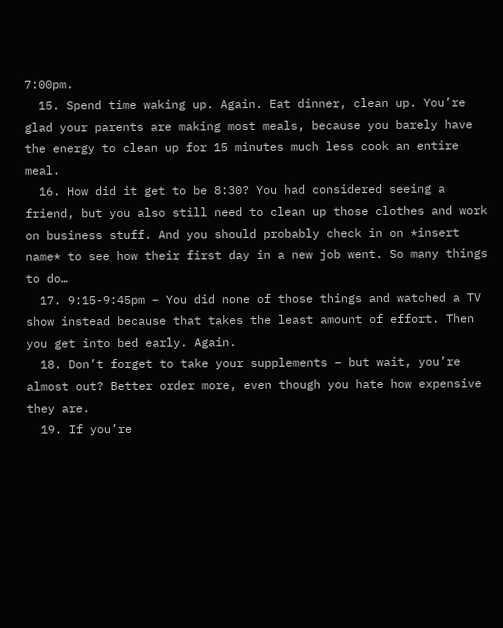7:00pm.
  15. Spend time waking up. Again. Eat dinner, clean up. You’re glad your parents are making most meals, because you barely have the energy to clean up for 15 minutes much less cook an entire meal.
  16. How did it get to be 8:30? You had considered seeing a friend, but you also still need to clean up those clothes and work on business stuff. And you should probably check in on *insert name* to see how their first day in a new job went. So many things to do…
  17. 9:15-9:45pm – You did none of those things and watched a TV show instead because that takes the least amount of effort. Then you get into bed early. Again.
  18. Don’t forget to take your supplements – but wait, you’re almost out? Better order more, even though you hate how expensive they are.
  19. If you’re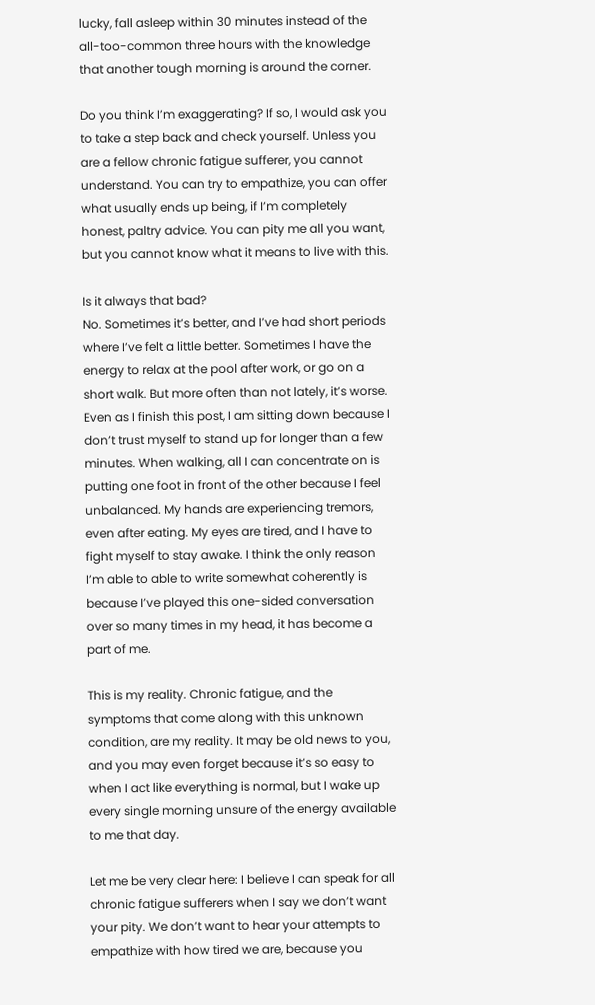lucky, fall asleep within 30 minutes instead of the all-too-common three hours with the knowledge that another tough morning is around the corner.

Do you think I’m exaggerating? If so, I would ask you to take a step back and check yourself. Unless you are a fellow chronic fatigue sufferer, you cannot understand. You can try to empathize, you can offer what usually ends up being, if I’m completely honest, paltry advice. You can pity me all you want, but you cannot know what it means to live with this.

Is it always that bad?
No. Sometimes it’s better, and I’ve had short periods where I’ve felt a little better. Sometimes I have the energy to relax at the pool after work, or go on a short walk. But more often than not lately, it’s worse.
Even as I finish this post, I am sitting down because I don’t trust myself to stand up for longer than a few minutes. When walking, all I can concentrate on is putting one foot in front of the other because I feel unbalanced. My hands are experiencing tremors, even after eating. My eyes are tired, and I have to fight myself to stay awake. I think the only reason I’m able to able to write somewhat coherently is because I’ve played this one-sided conversation over so many times in my head, it has become a part of me.

This is my reality. Chronic fatigue, and the symptoms that come along with this unknown condition, are my reality. It may be old news to you, and you may even forget because it’s so easy to when I act like everything is normal, but I wake up every single morning unsure of the energy available to me that day.

Let me be very clear here: I believe I can speak for all chronic fatigue sufferers when I say we don’t want your pity. We don’t want to hear your attempts to empathize with how tired we are, because you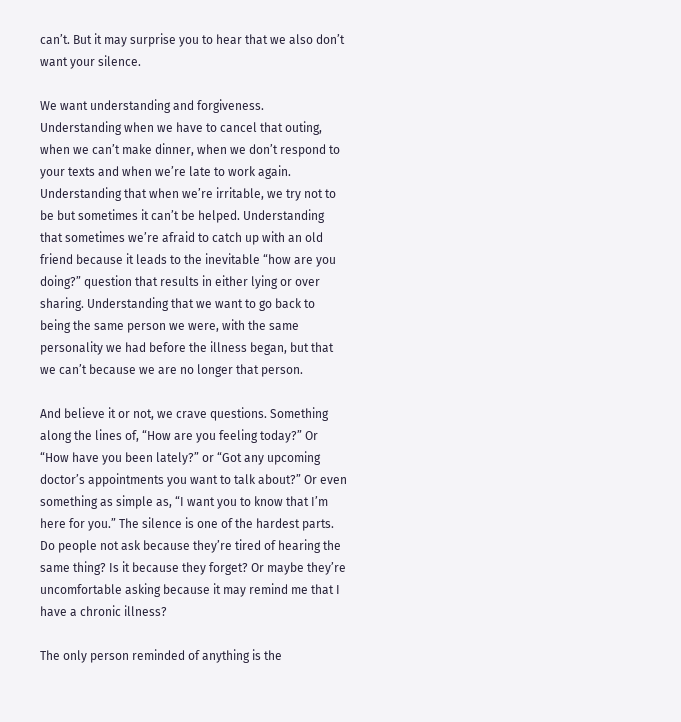can’t. But it may surprise you to hear that we also don’t want your silence.

We want understanding and forgiveness. Understanding when we have to cancel that outing, when we can’t make dinner, when we don’t respond to your texts and when we’re late to work again. Understanding that when we’re irritable, we try not to be but sometimes it can’t be helped. Understanding that sometimes we’re afraid to catch up with an old friend because it leads to the inevitable “how are you doing?” question that results in either lying or over sharing. Understanding that we want to go back to being the same person we were, with the same personality we had before the illness began, but that we can’t because we are no longer that person.

And believe it or not, we crave questions. Something along the lines of, “How are you feeling today?” Or “How have you been lately?” or “Got any upcoming doctor’s appointments you want to talk about?” Or even something as simple as, “I want you to know that I’m here for you.” The silence is one of the hardest parts. Do people not ask because they’re tired of hearing the same thing? Is it because they forget? Or maybe they’re uncomfortable asking because it may remind me that I have a chronic illness?

The only person reminded of anything is the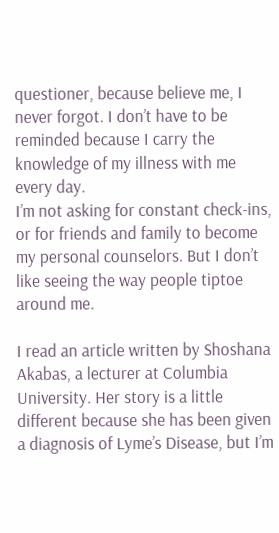questioner, because believe me, I never forgot. I don’t have to be reminded because I carry the knowledge of my illness with me every day.
I’m not asking for constant check-ins, or for friends and family to become my personal counselors. But I don’t like seeing the way people tiptoe around me.

I read an article written by Shoshana Akabas, a lecturer at Columbia University. Her story is a little different because she has been given a diagnosis of Lyme’s Disease, but I’m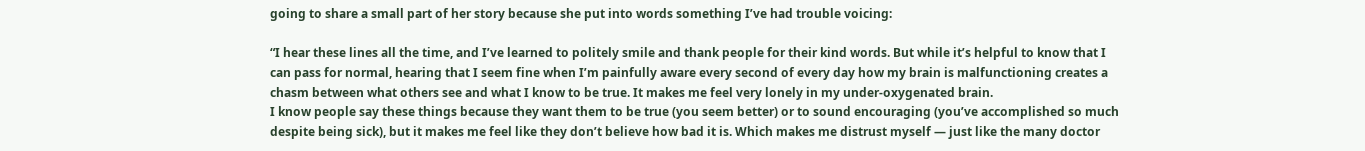going to share a small part of her story because she put into words something I’ve had trouble voicing:

“I hear these lines all the time, and I’ve learned to politely smile and thank people for their kind words. But while it’s helpful to know that I can pass for normal, hearing that I seem fine when I’m painfully aware every second of every day how my brain is malfunctioning creates a chasm between what others see and what I know to be true. It makes me feel very lonely in my under-oxygenated brain.
I know people say these things because they want them to be true (you seem better) or to sound encouraging (you’ve accomplished so much despite being sick), but it makes me feel like they don’t believe how bad it is. Which makes me distrust myself — just like the many doctor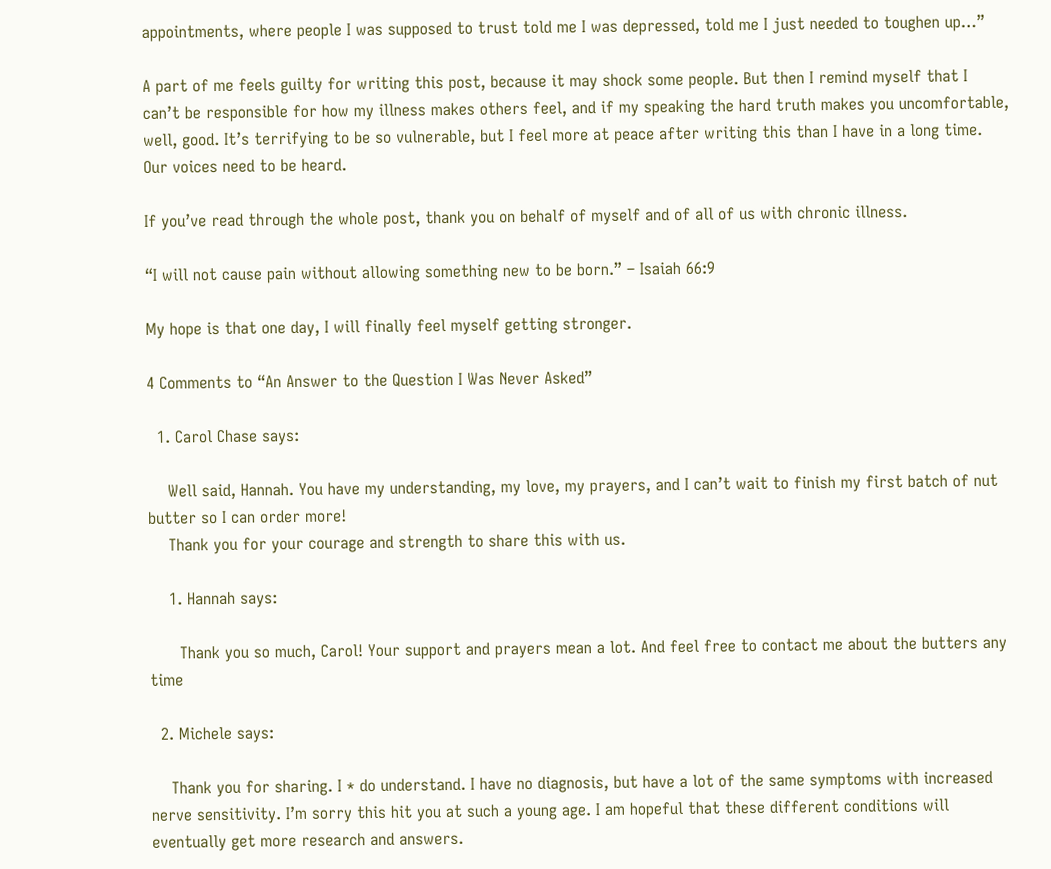appointments, where people I was supposed to trust told me I was depressed, told me I just needed to toughen up…”

A part of me feels guilty for writing this post, because it may shock some people. But then I remind myself that I can’t be responsible for how my illness makes others feel, and if my speaking the hard truth makes you uncomfortable, well, good. It’s terrifying to be so vulnerable, but I feel more at peace after writing this than I have in a long time. Our voices need to be heard.

If you’ve read through the whole post, thank you on behalf of myself and of all of us with chronic illness.

“I will not cause pain without allowing something new to be born.” – Isaiah 66:9

My hope is that one day, I will finally feel myself getting stronger.

4 Comments to “An Answer to the Question I Was Never Asked”

  1. Carol Chase says:

    Well said, Hannah. You have my understanding, my love, my prayers, and I can’t wait to finish my first batch of nut butter so I can order more!
    Thank you for your courage and strength to share this with us.

    1. Hannah says:

      Thank you so much, Carol! Your support and prayers mean a lot. And feel free to contact me about the butters any time

  2. Michele says:

    Thank you for sharing. I * do understand. I have no diagnosis, but have a lot of the same symptoms with increased nerve sensitivity. I’m sorry this hit you at such a young age. I am hopeful that these different conditions will eventually get more research and answers.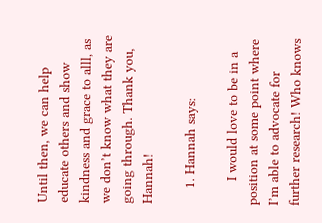Until then, we can help educate others and show kindness and grace to alll, as we don’t know what they are going through. Thank you, Hannah!

    1. Hannah says:

      I would love to be in a position at some point where I’m able to advocate for further research! Who knows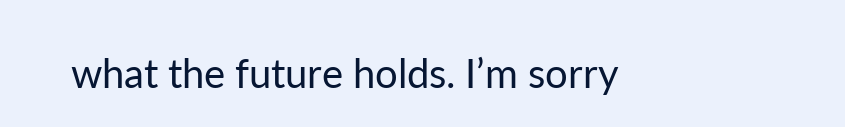what the future holds. I’m sorry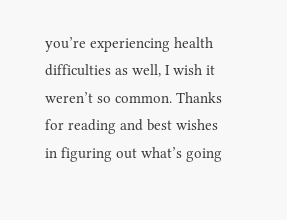you’re experiencing health difficulties as well, I wish it weren’t so common. Thanks for reading and best wishes in figuring out what’s going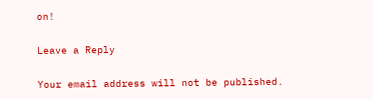on!

Leave a Reply

Your email address will not be published.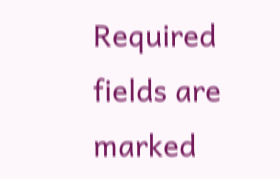Required fields are marked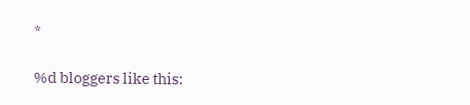*

%d bloggers like this: